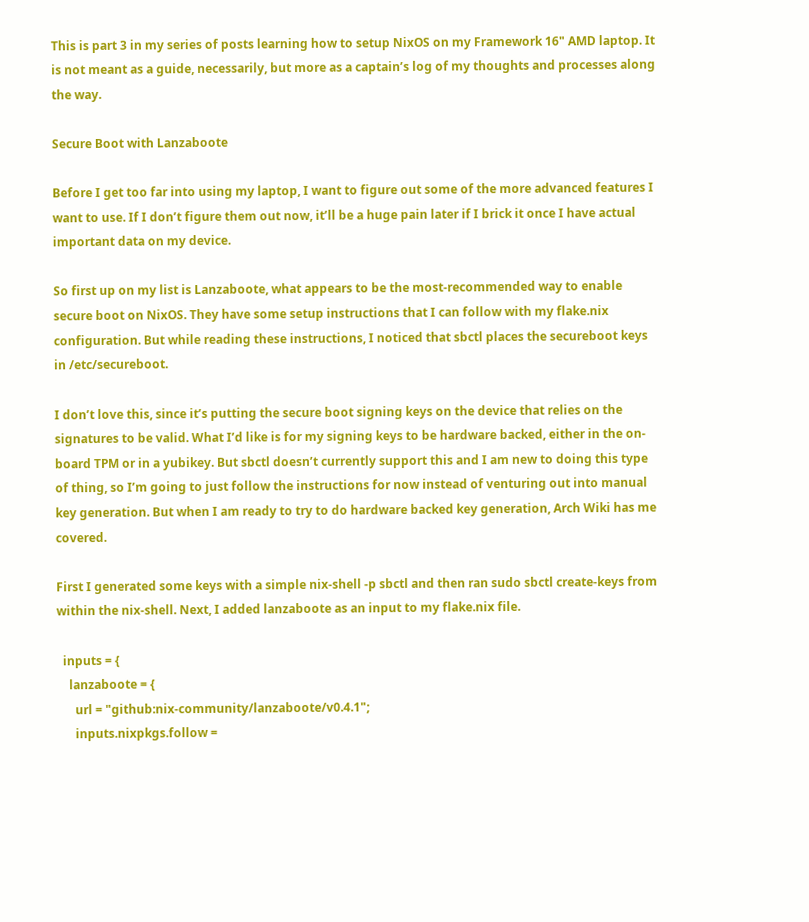This is part 3 in my series of posts learning how to setup NixOS on my Framework 16" AMD laptop. It is not meant as a guide, necessarily, but more as a captain’s log of my thoughts and processes along the way.

Secure Boot with Lanzaboote

Before I get too far into using my laptop, I want to figure out some of the more advanced features I want to use. If I don’t figure them out now, it’ll be a huge pain later if I brick it once I have actual important data on my device.

So first up on my list is Lanzaboote, what appears to be the most-recommended way to enable secure boot on NixOS. They have some setup instructions that I can follow with my flake.nix configuration. But while reading these instructions, I noticed that sbctl places the secureboot keys in /etc/secureboot.

I don’t love this, since it’s putting the secure boot signing keys on the device that relies on the signatures to be valid. What I’d like is for my signing keys to be hardware backed, either in the on-board TPM or in a yubikey. But sbctl doesn’t currently support this and I am new to doing this type of thing, so I’m going to just follow the instructions for now instead of venturing out into manual key generation. But when I am ready to try to do hardware backed key generation, Arch Wiki has me covered.

First I generated some keys with a simple nix-shell -p sbctl and then ran sudo sbctl create-keys from within the nix-shell. Next, I added lanzaboote as an input to my flake.nix file.

  inputs = {
    lanzaboote = {
      url = "github:nix-community/lanzaboote/v0.4.1";
      inputs.nixpkgs.follow =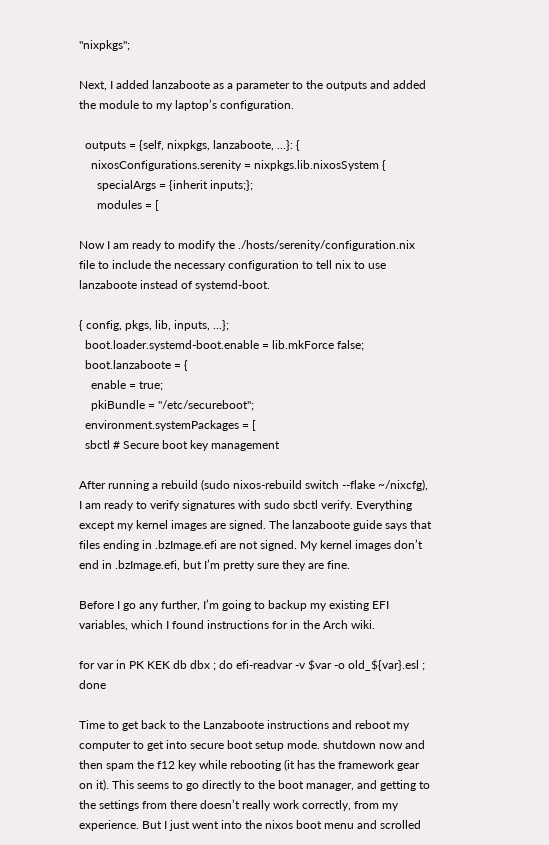"nixpkgs";

Next, I added lanzaboote as a parameter to the outputs and added the module to my laptop’s configuration.

  outputs = {self, nixpkgs, lanzaboote, ...}: {
    nixosConfigurations.serenity = nixpkgs.lib.nixosSystem {
      specialArgs = {inherit inputs;};
      modules = [

Now I am ready to modify the ./hosts/serenity/configuration.nix file to include the necessary configuration to tell nix to use lanzaboote instead of systemd-boot.

{ config, pkgs, lib, inputs, ...};
  boot.loader.systemd-boot.enable = lib.mkForce false;
  boot.lanzaboote = {
    enable = true;
    pkiBundle = "/etc/secureboot";
  environment.systemPackages = [
  sbctl # Secure boot key management

After running a rebuild (sudo nixos-rebuild switch --flake ~/nixcfg), I am ready to verify signatures with sudo sbctl verify. Everything except my kernel images are signed. The lanzaboote guide says that files ending in .bzImage.efi are not signed. My kernel images don’t end in .bzImage.efi, but I’m pretty sure they are fine.

Before I go any further, I’m going to backup my existing EFI variables, which I found instructions for in the Arch wiki.

for var in PK KEK db dbx ; do efi-readvar -v $var -o old_${var}.esl ; done

Time to get back to the Lanzaboote instructions and reboot my computer to get into secure boot setup mode. shutdown now and then spam the f12 key while rebooting (it has the framework gear on it). This seems to go directly to the boot manager, and getting to the settings from there doesn’t really work correctly, from my experience. But I just went into the nixos boot menu and scrolled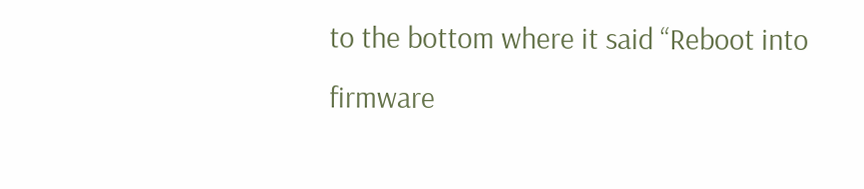to the bottom where it said “Reboot into firmware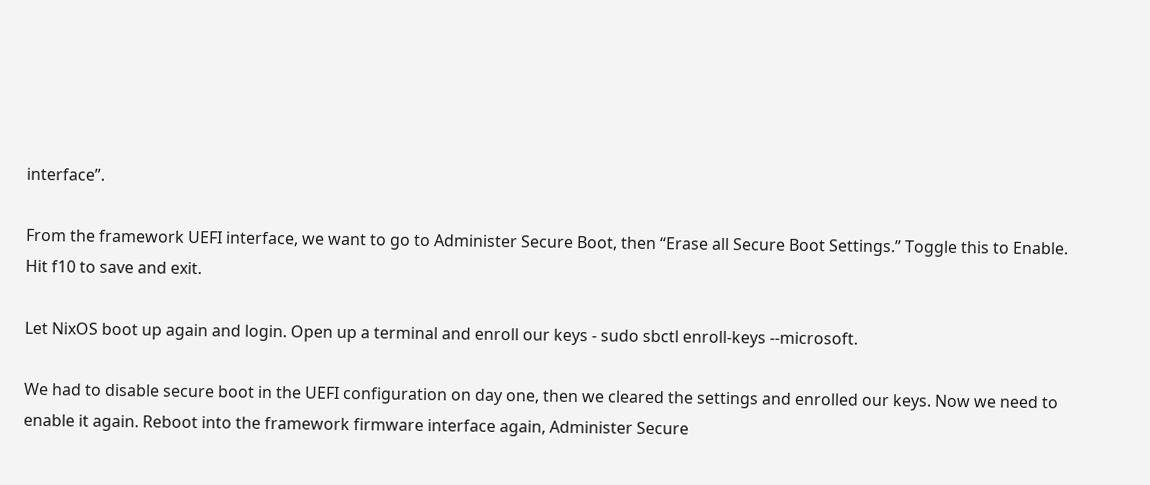interface”.

From the framework UEFI interface, we want to go to Administer Secure Boot, then “Erase all Secure Boot Settings.” Toggle this to Enable. Hit f10 to save and exit.

Let NixOS boot up again and login. Open up a terminal and enroll our keys - sudo sbctl enroll-keys --microsoft.

We had to disable secure boot in the UEFI configuration on day one, then we cleared the settings and enrolled our keys. Now we need to enable it again. Reboot into the framework firmware interface again, Administer Secure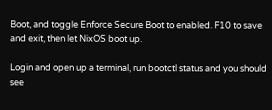Boot, and toggle Enforce Secure Boot to enabled. F10 to save and exit, then let NixOS boot up.

Login and open up a terminal, run bootctl status and you should see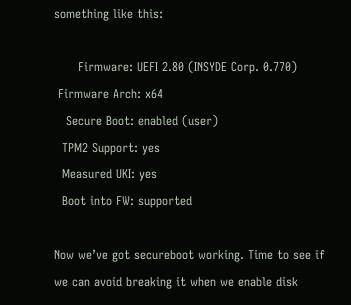something like this:

      Firmware: UEFI 2.80 (INSYDE Corp. 0.770)
 Firmware Arch: x64
   Secure Boot: enabled (user)
  TPM2 Support: yes
  Measured UKI: yes
  Boot into FW: supported

Now we’ve got secureboot working. Time to see if we can avoid breaking it when we enable disk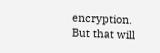encryption. But that will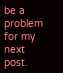be a problem for my next post.